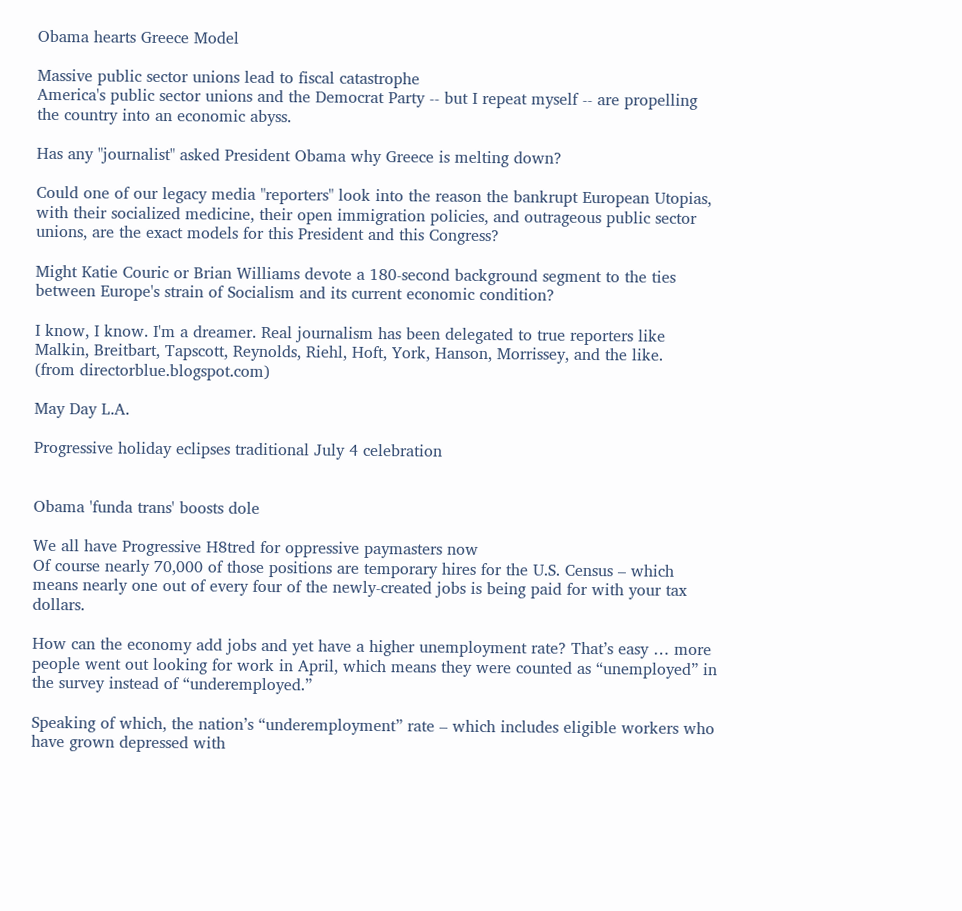Obama hearts Greece Model

Massive public sector unions lead to fiscal catastrophe
America's public sector unions and the Democrat Party -- but I repeat myself -- are propelling the country into an economic abyss.

Has any "journalist" asked President Obama why Greece is melting down?

Could one of our legacy media "reporters" look into the reason the bankrupt European Utopias, with their socialized medicine, their open immigration policies, and outrageous public sector unions, are the exact models for this President and this Congress?

Might Katie Couric or Brian Williams devote a 180-second background segment to the ties between Europe's strain of Socialism and its current economic condition?

I know, I know. I'm a dreamer. Real journalism has been delegated to true reporters like Malkin, Breitbart, Tapscott, Reynolds, Riehl, Hoft, York, Hanson, Morrissey, and the like.
(from directorblue.blogspot.com)

May Day L.A.

Progressive holiday eclipses traditional July 4 celebration


Obama 'funda trans' boosts dole

We all have Progressive H8tred for oppressive paymasters now
Of course nearly 70,000 of those positions are temporary hires for the U.S. Census – which means nearly one out of every four of the newly-created jobs is being paid for with your tax dollars.

How can the economy add jobs and yet have a higher unemployment rate? That’s easy … more people went out looking for work in April, which means they were counted as “unemployed” in the survey instead of “underemployed.”

Speaking of which, the nation’s “underemployment” rate – which includes eligible workers who have grown depressed with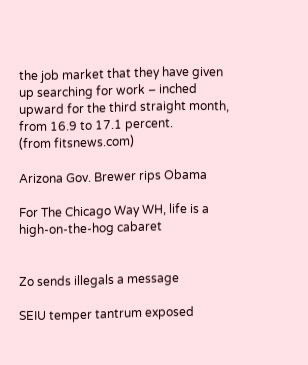the job market that they have given up searching for work – inched upward for the third straight month, from 16.9 to 17.1 percent.
(from fitsnews.com)

Arizona Gov. Brewer rips Obama

For The Chicago Way WH, life is a high-on-the-hog cabaret


Zo sends illegals a message

SEIU temper tantrum exposed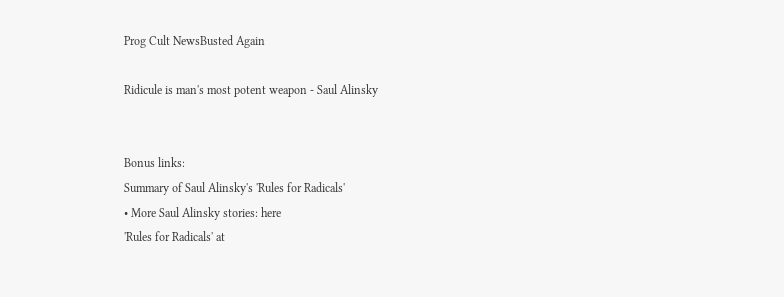Prog Cult NewsBusted Again

Ridicule is man's most potent weapon - Saul Alinsky


Bonus links:
Summary of Saul Alinsky's 'Rules for Radicals'
• More Saul Alinsky stories: here
'Rules for Radicals' at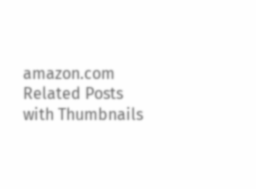amazon.com
Related Posts with Thumbnails